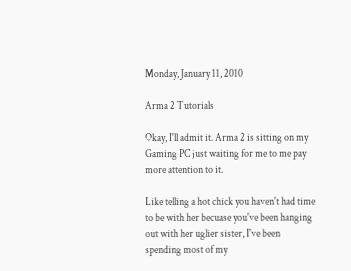Monday, January 11, 2010

Arma 2 Tutorials

Okay, I'll admit it. Arma 2 is sitting on my Gaming PC just waiting for me to me pay more attention to it.

Like telling a hot chick you haven't had time to be with her becuase you've been hanging out with her uglier sister, I've been spending most of my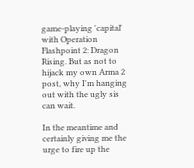game-playing 'capital' with Operation Flashpoint 2: Dragon Rising. But as not to hijack my own Arma 2 post, why I'm hanging out with the ugly sis can wait.

In the meantime and certainly giving me the urge to fire up the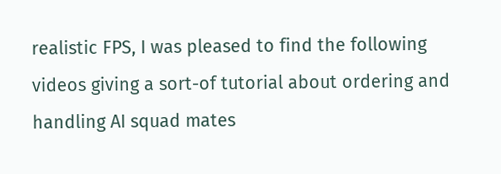realistic FPS, I was pleased to find the following videos giving a sort-of tutorial about ordering and handling AI squad mates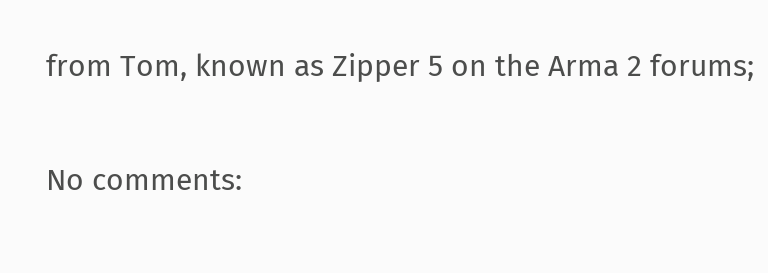from Tom, known as Zipper 5 on the Arma 2 forums;

No comments: